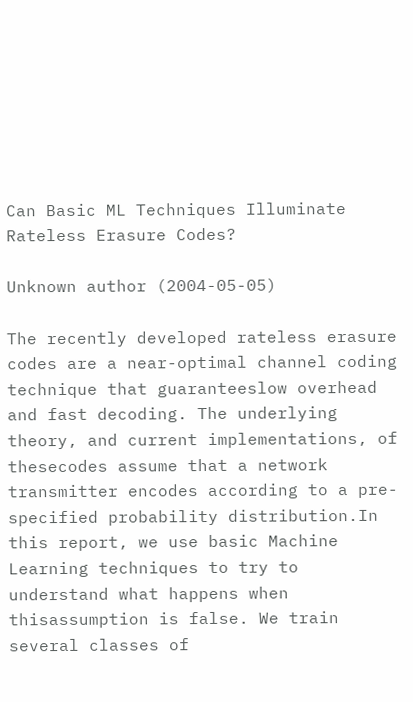Can Basic ML Techniques Illuminate Rateless Erasure Codes?

Unknown author (2004-05-05)

The recently developed rateless erasure codes are a near-optimal channel coding technique that guaranteeslow overhead and fast decoding. The underlying theory, and current implementations, of thesecodes assume that a network transmitter encodes according to a pre-specified probability distribution.In this report, we use basic Machine Learning techniques to try to understand what happens when thisassumption is false. We train several classes of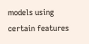models using certain features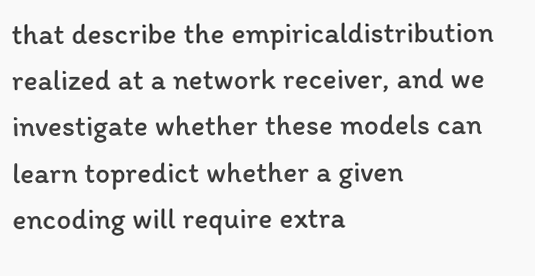that describe the empiricaldistribution realized at a network receiver, and we investigate whether these models can  learn topredict whether a given encoding will require extra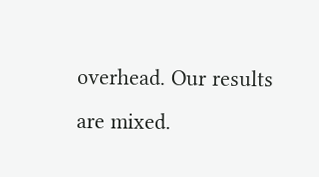overhead. Our results are mixed.